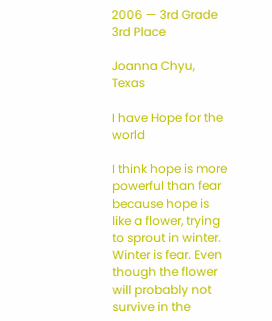2006 — 3rd Grade 3rd Place

Joanna Chyu, Texas

I have Hope for the world

I think hope is more powerful than fear because hope is like a flower, trying to sprout in winter. Winter is fear. Even though the flower will probably not survive in the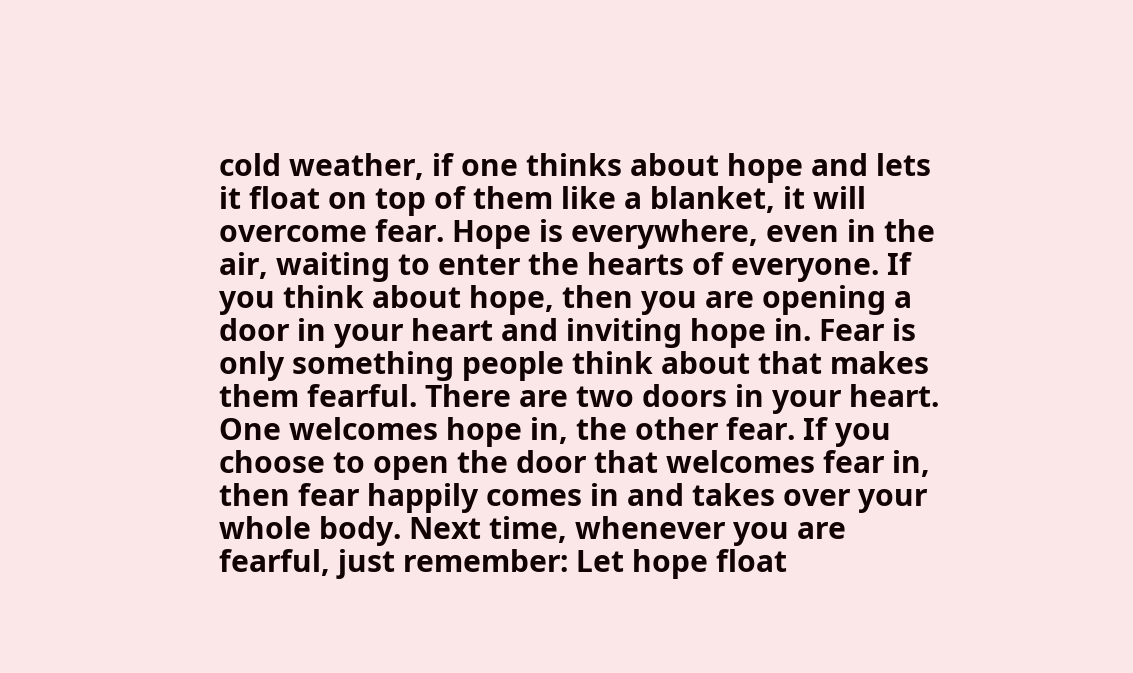cold weather, if one thinks about hope and lets it float on top of them like a blanket, it will overcome fear. Hope is everywhere, even in the air, waiting to enter the hearts of everyone. If you think about hope, then you are opening a door in your heart and inviting hope in. Fear is only something people think about that makes them fearful. There are two doors in your heart. One welcomes hope in, the other fear. If you choose to open the door that welcomes fear in, then fear happily comes in and takes over your whole body. Next time, whenever you are fearful, just remember: Let hope float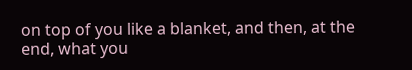on top of you like a blanket, and then, at the end, what you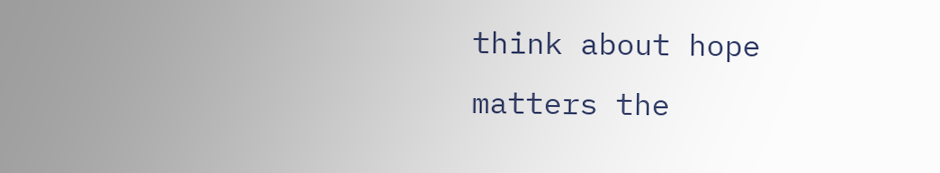think about hope matters the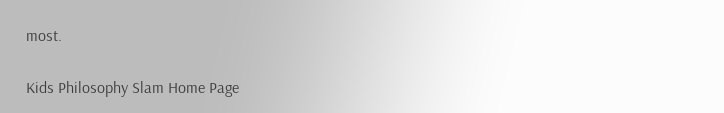most.

Kids Philosophy Slam Home Page